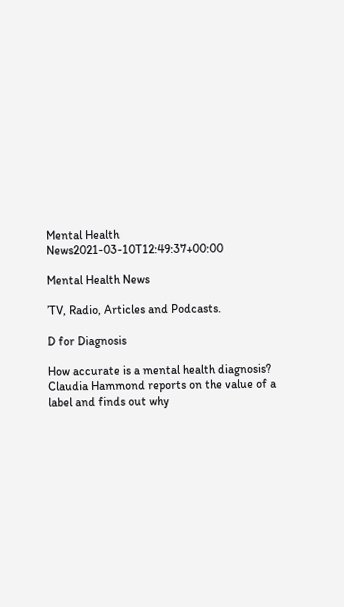Mental Health News2021-03-10T12:49:37+00:00

Mental Health News

’TV, Radio, Articles and Podcasts.

D for Diagnosis

How accurate is a mental health diagnosis? Claudia Hammond reports on the value of a label and finds out why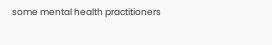some mental health practitioners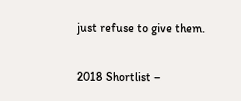just refuse to give them.

2018 Shortlist –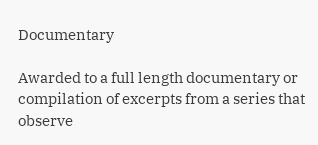Documentary

Awarded to a full length documentary or compilation of excerpts from a series that observe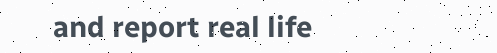and report real life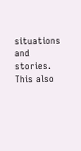situations and stories. This also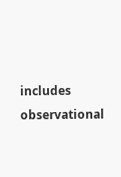includes observational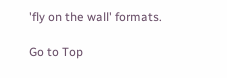'fly on the wall' formats.

Go to Top